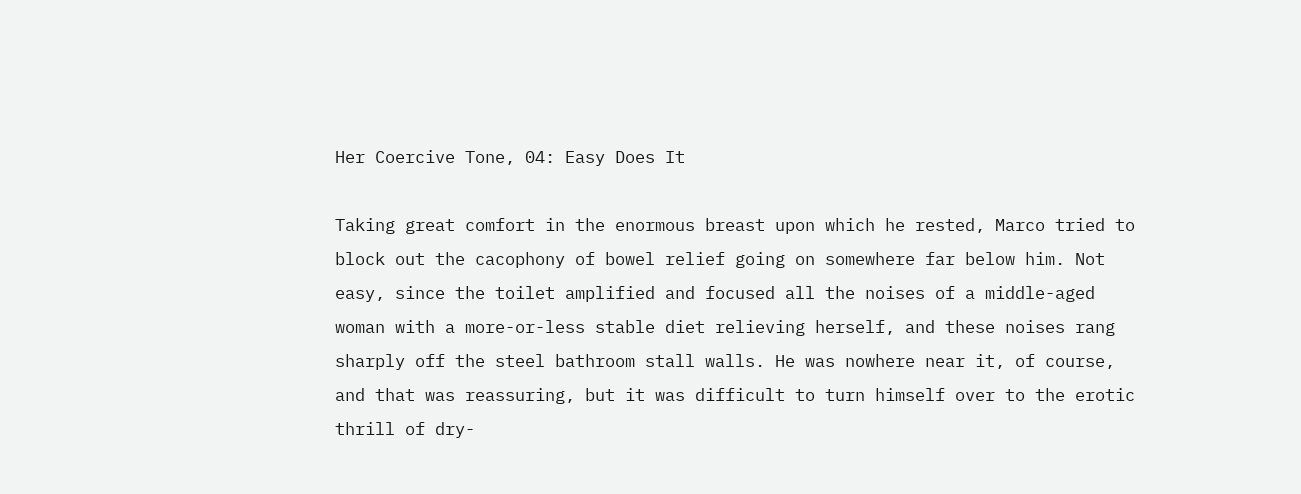Her Coercive Tone, 04: Easy Does It

Taking great comfort in the enormous breast upon which he rested, Marco tried to block out the cacophony of bowel relief going on somewhere far below him. Not easy, since the toilet amplified and focused all the noises of a middle-aged woman with a more-or-less stable diet relieving herself, and these noises rang sharply off the steel bathroom stall walls. He was nowhere near it, of course, and that was reassuring, but it was difficult to turn himself over to the erotic thrill of dry-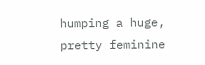humping a huge, pretty feminine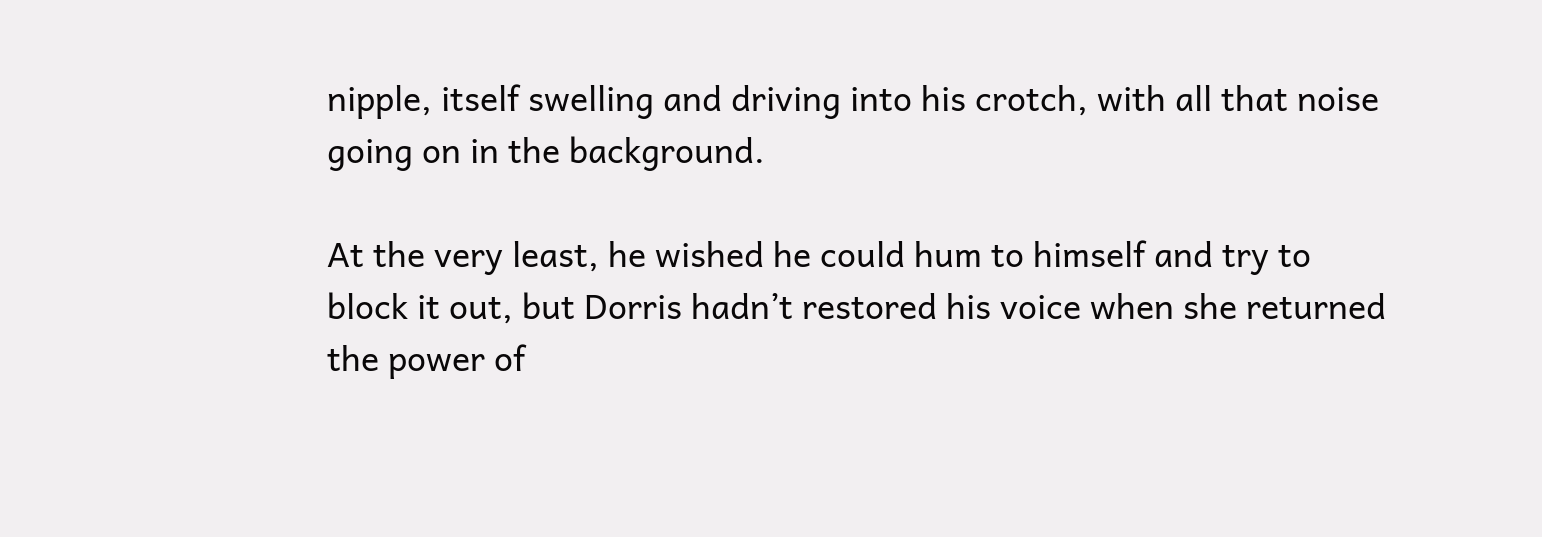nipple, itself swelling and driving into his crotch, with all that noise going on in the background.

At the very least, he wished he could hum to himself and try to block it out, but Dorris hadn’t restored his voice when she returned the power of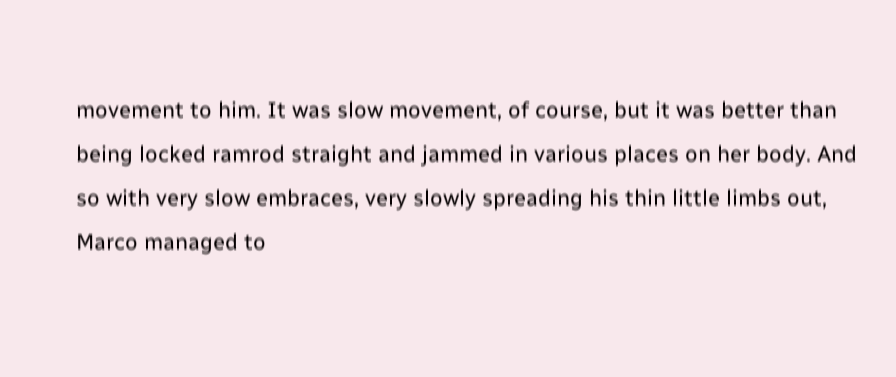movement to him. It was slow movement, of course, but it was better than being locked ramrod straight and jammed in various places on her body. And so with very slow embraces, very slowly spreading his thin little limbs out, Marco managed to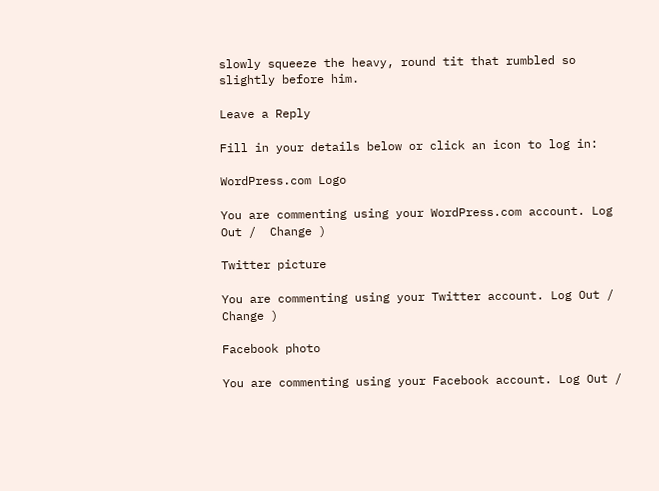slowly squeeze the heavy, round tit that rumbled so slightly before him.

Leave a Reply

Fill in your details below or click an icon to log in:

WordPress.com Logo

You are commenting using your WordPress.com account. Log Out /  Change )

Twitter picture

You are commenting using your Twitter account. Log Out /  Change )

Facebook photo

You are commenting using your Facebook account. Log Out /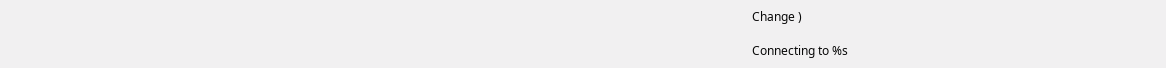Change )

Connecting to %s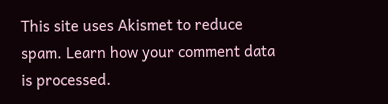This site uses Akismet to reduce spam. Learn how your comment data is processed.